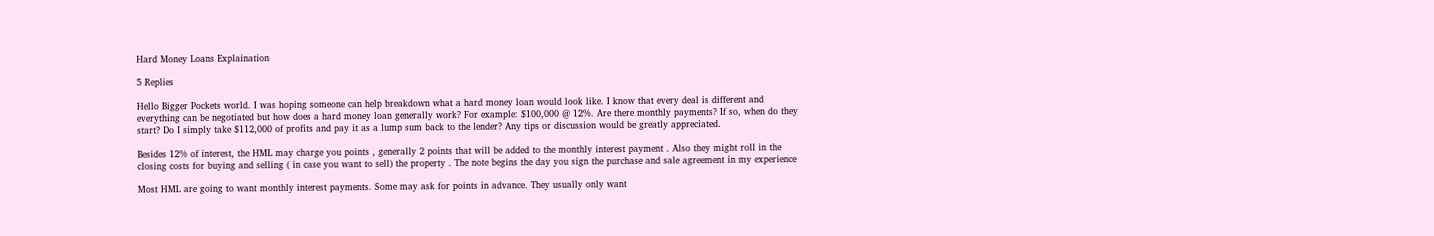Hard Money Loans Explaination

5 Replies

Hello Bigger Pockets world. I was hoping someone can help breakdown what a hard money loan would look like. I know that every deal is different and everything can be negotiated but how does a hard money loan generally work? For example: $100,000 @ 12%. Are there monthly payments? If so, when do they start? Do I simply take $112,000 of profits and pay it as a lump sum back to the lender? Any tips or discussion would be greatly appreciated.

Besides 12% of interest, the HML may charge you points , generally 2 points that will be added to the monthly interest payment . Also they might roll in the closing costs for buying and selling ( in case you want to sell) the property . The note begins the day you sign the purchase and sale agreement in my experience

Most HML are going to want monthly interest payments. Some may ask for points in advance. They usually only want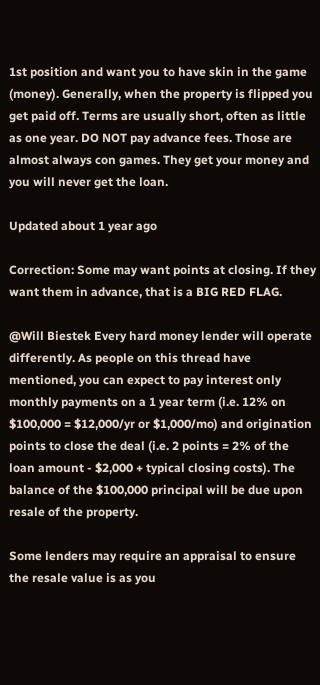1st position and want you to have skin in the game (money). Generally, when the property is flipped you get paid off. Terms are usually short, often as little as one year. DO NOT pay advance fees. Those are almost always con games. They get your money and you will never get the loan.

Updated about 1 year ago

Correction: Some may want points at closing. If they want them in advance, that is a BIG RED FLAG.

@Will Biestek Every hard money lender will operate differently. As people on this thread have mentioned, you can expect to pay interest only monthly payments on a 1 year term (i.e. 12% on $100,000 = $12,000/yr or $1,000/mo) and origination points to close the deal (i.e. 2 points = 2% of the loan amount - $2,000 + typical closing costs). The balance of the $100,000 principal will be due upon resale of the property.

Some lenders may require an appraisal to ensure the resale value is as you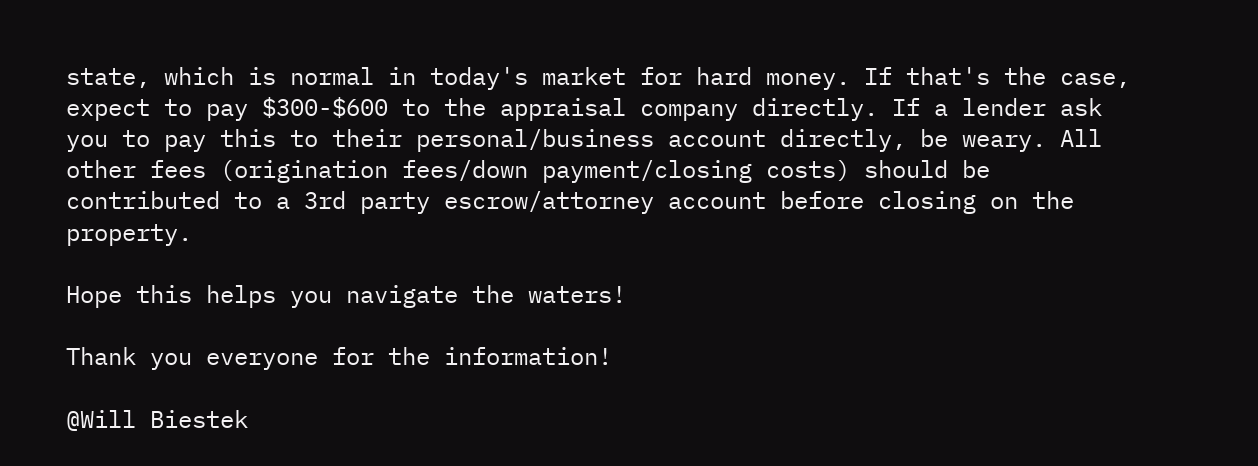state, which is normal in today's market for hard money. If that's the case, expect to pay $300-$600 to the appraisal company directly. If a lender ask you to pay this to their personal/business account directly, be weary. All other fees (origination fees/down payment/closing costs) should be contributed to a 3rd party escrow/attorney account before closing on the property.

Hope this helps you navigate the waters!

Thank you everyone for the information!

@Will Biestek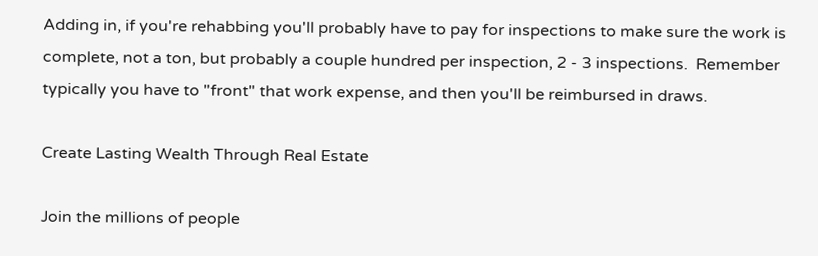Adding in, if you're rehabbing you'll probably have to pay for inspections to make sure the work is complete, not a ton, but probably a couple hundred per inspection, 2 - 3 inspections.  Remember typically you have to "front" that work expense, and then you'll be reimbursed in draws.

Create Lasting Wealth Through Real Estate

Join the millions of people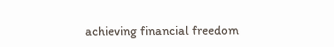achieving financial freedom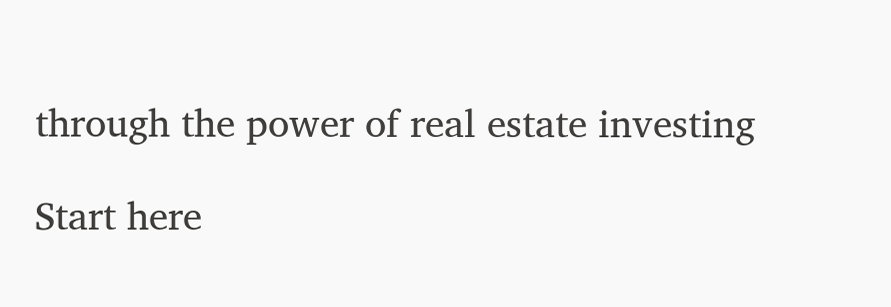through the power of real estate investing

Start here